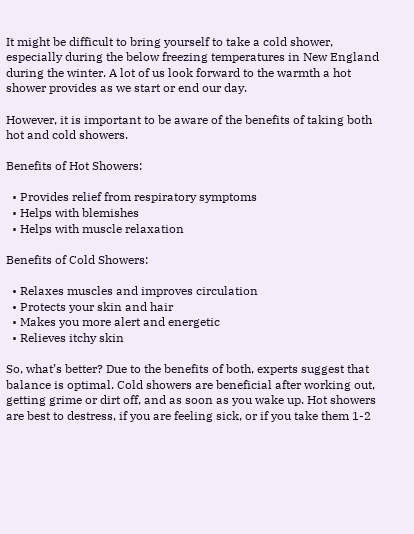It might be difficult to bring yourself to take a cold shower, especially during the below freezing temperatures in New England during the winter. A lot of us look forward to the warmth a hot shower provides as we start or end our day.

However, it is important to be aware of the benefits of taking both hot and cold showers.

Benefits of Hot Showers:

  • Provides relief from respiratory symptoms
  • Helps with blemishes
  • Helps with muscle relaxation

Benefits of Cold Showers:

  • Relaxes muscles and improves circulation
  • Protects your skin and hair
  • Makes you more alert and energetic
  • Relieves itchy skin

So, what’s better? Due to the benefits of both, experts suggest that balance is optimal. Cold showers are beneficial after working out, getting grime or dirt off, and as soon as you wake up. Hot showers are best to destress, if you are feeling sick, or if you take them 1-2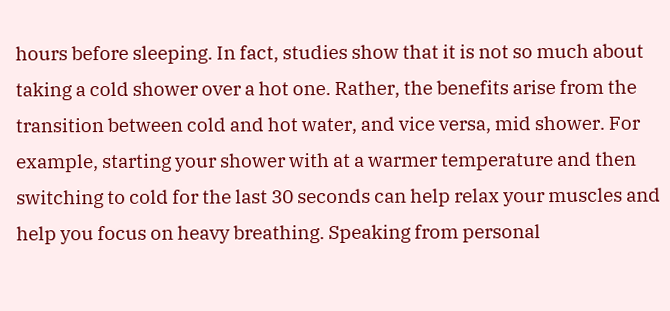hours before sleeping. In fact, studies show that it is not so much about taking a cold shower over a hot one. Rather, the benefits arise from the transition between cold and hot water, and vice versa, mid shower. For example, starting your shower with at a warmer temperature and then switching to cold for the last 30 seconds can help relax your muscles and help you focus on heavy breathing. Speaking from personal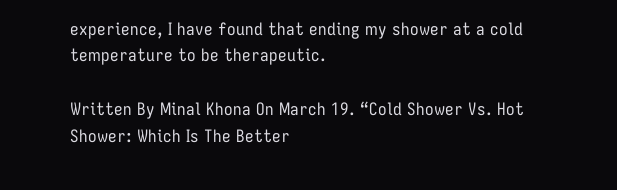experience, I have found that ending my shower at a cold temperature to be therapeutic.

Written By Minal Khona On March 19. “Cold Shower Vs. Hot Shower: Which Is The Better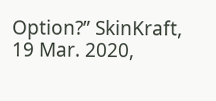Option?” SkinKraft, 19 Mar. 2020,